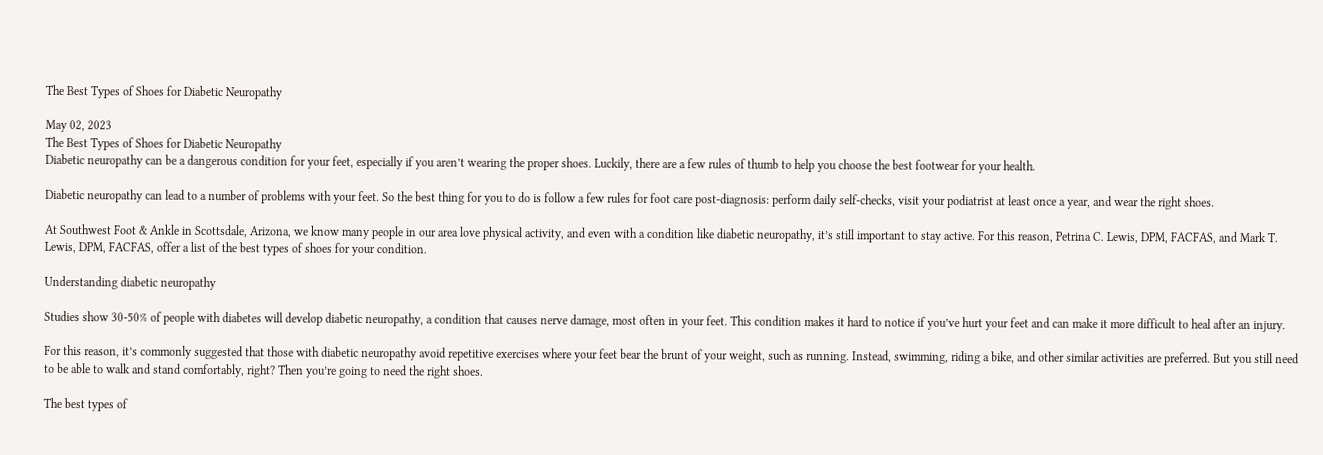The Best Types of Shoes for Diabetic Neuropathy

May 02, 2023
The Best Types of Shoes for Diabetic Neuropathy
Diabetic neuropathy can be a dangerous condition for your feet, especially if you aren’t wearing the proper shoes. Luckily, there are a few rules of thumb to help you choose the best footwear for your health.

Diabetic neuropathy can lead to a number of problems with your feet. So the best thing for you to do is follow a few rules for foot care post-diagnosis: perform daily self-checks, visit your podiatrist at least once a year, and wear the right shoes.

At Southwest Foot & Ankle in Scottsdale, Arizona, we know many people in our area love physical activity, and even with a condition like diabetic neuropathy, it’s still important to stay active. For this reason, Petrina C. Lewis, DPM, FACFAS, and Mark T. Lewis, DPM, FACFAS, offer a list of the best types of shoes for your condition.

Understanding diabetic neuropathy

Studies show 30-50% of people with diabetes will develop diabetic neuropathy, a condition that causes nerve damage, most often in your feet. This condition makes it hard to notice if you’ve hurt your feet and can make it more difficult to heal after an injury.

For this reason, it’s commonly suggested that those with diabetic neuropathy avoid repetitive exercises where your feet bear the brunt of your weight, such as running. Instead, swimming, riding a bike, and other similar activities are preferred. But you still need to be able to walk and stand comfortably, right? Then you’re going to need the right shoes.

The best types of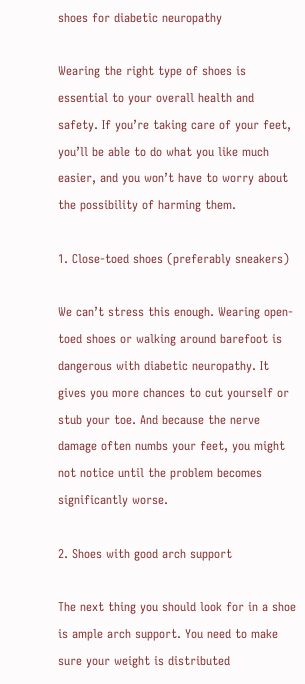shoes for diabetic neuropathy

Wearing the right type of shoes is essential to your overall health and safety. If you’re taking care of your feet, you’ll be able to do what you like much easier, and you won’t have to worry about the possibility of harming them.

1. Close-toed shoes (preferably sneakers)

We can’t stress this enough. Wearing open-toed shoes or walking around barefoot is dangerous with diabetic neuropathy. It gives you more chances to cut yourself or stub your toe. And because the nerve damage often numbs your feet, you might not notice until the problem becomes significantly worse.

2. Shoes with good arch support

The next thing you should look for in a shoe is ample arch support. You need to make sure your weight is distributed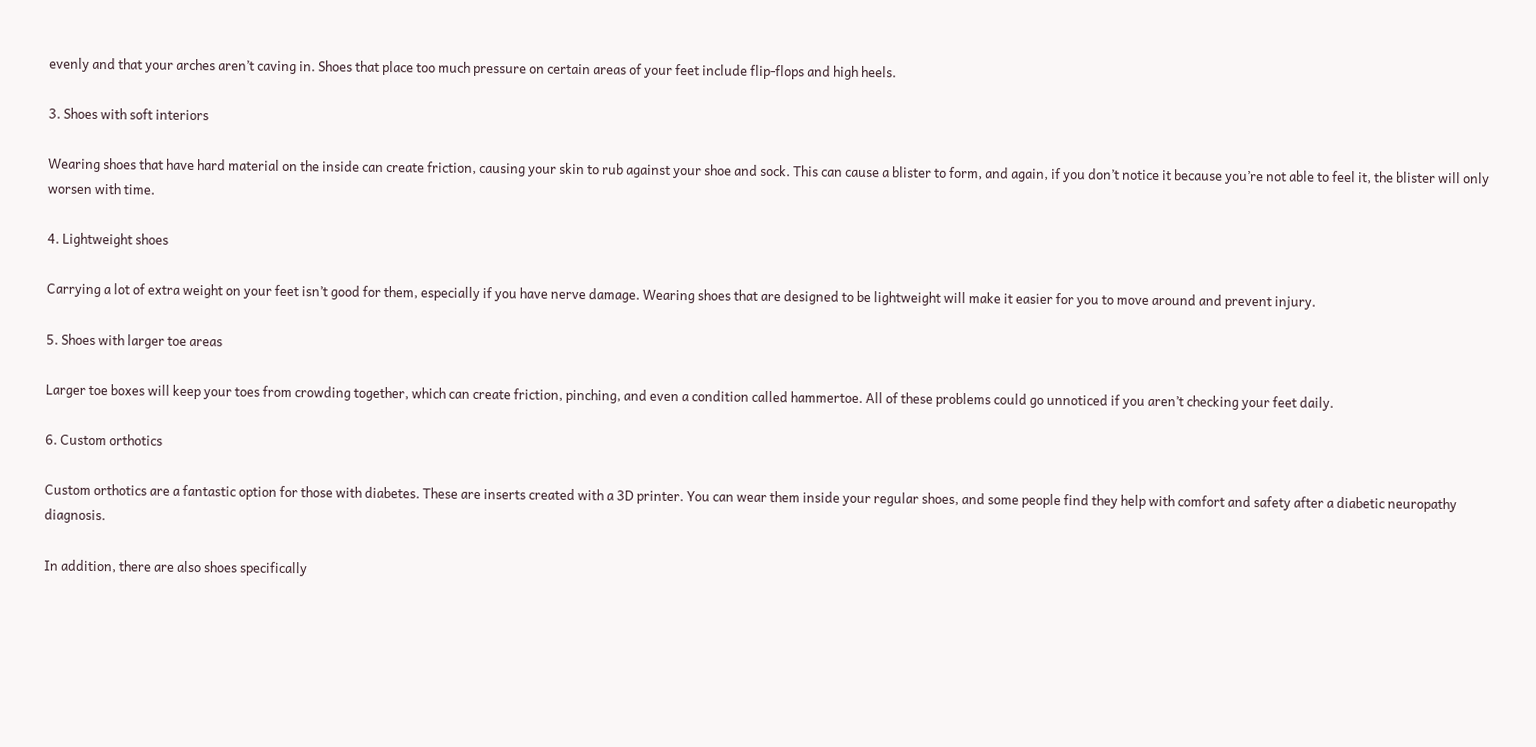evenly and that your arches aren’t caving in. Shoes that place too much pressure on certain areas of your feet include flip-flops and high heels.

3. Shoes with soft interiors

Wearing shoes that have hard material on the inside can create friction, causing your skin to rub against your shoe and sock. This can cause a blister to form, and again, if you don’t notice it because you’re not able to feel it, the blister will only worsen with time.

4. Lightweight shoes

Carrying a lot of extra weight on your feet isn’t good for them, especially if you have nerve damage. Wearing shoes that are designed to be lightweight will make it easier for you to move around and prevent injury.

5. Shoes with larger toe areas

Larger toe boxes will keep your toes from crowding together, which can create friction, pinching, and even a condition called hammertoe. All of these problems could go unnoticed if you aren’t checking your feet daily.

6. Custom orthotics

Custom orthotics are a fantastic option for those with diabetes. These are inserts created with a 3D printer. You can wear them inside your regular shoes, and some people find they help with comfort and safety after a diabetic neuropathy diagnosis.

In addition, there are also shoes specifically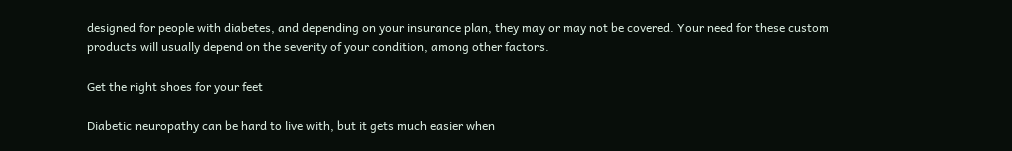designed for people with diabetes, and depending on your insurance plan, they may or may not be covered. Your need for these custom products will usually depend on the severity of your condition, among other factors.

Get the right shoes for your feet

Diabetic neuropathy can be hard to live with, but it gets much easier when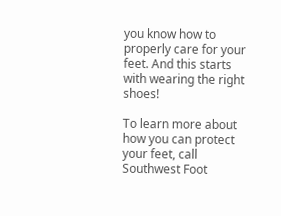you know how to properly care for your feet. And this starts with wearing the right shoes!

To learn more about how you can protect your feet, call Southwest Foot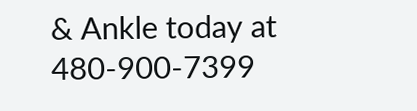& Ankle today at 480-900-7399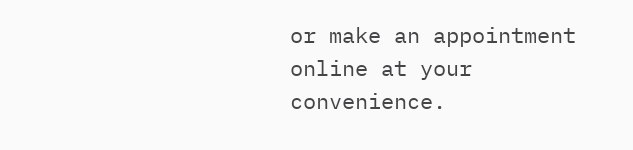or make an appointment online at your convenience.